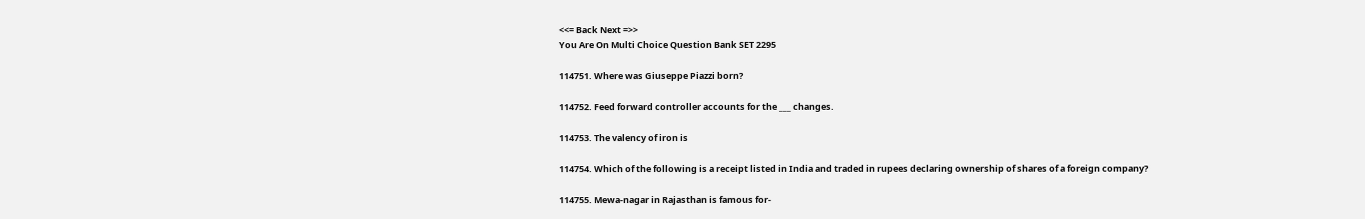<<= Back Next =>>
You Are On Multi Choice Question Bank SET 2295

114751. Where was Giuseppe Piazzi born?

114752. Feed forward controller accounts for the ___ changes.

114753. The valency of iron is

114754. Which of the following is a receipt listed in India and traded in rupees declaring ownership of shares of a foreign company?

114755. Mewa-nagar in Rajasthan is famous for-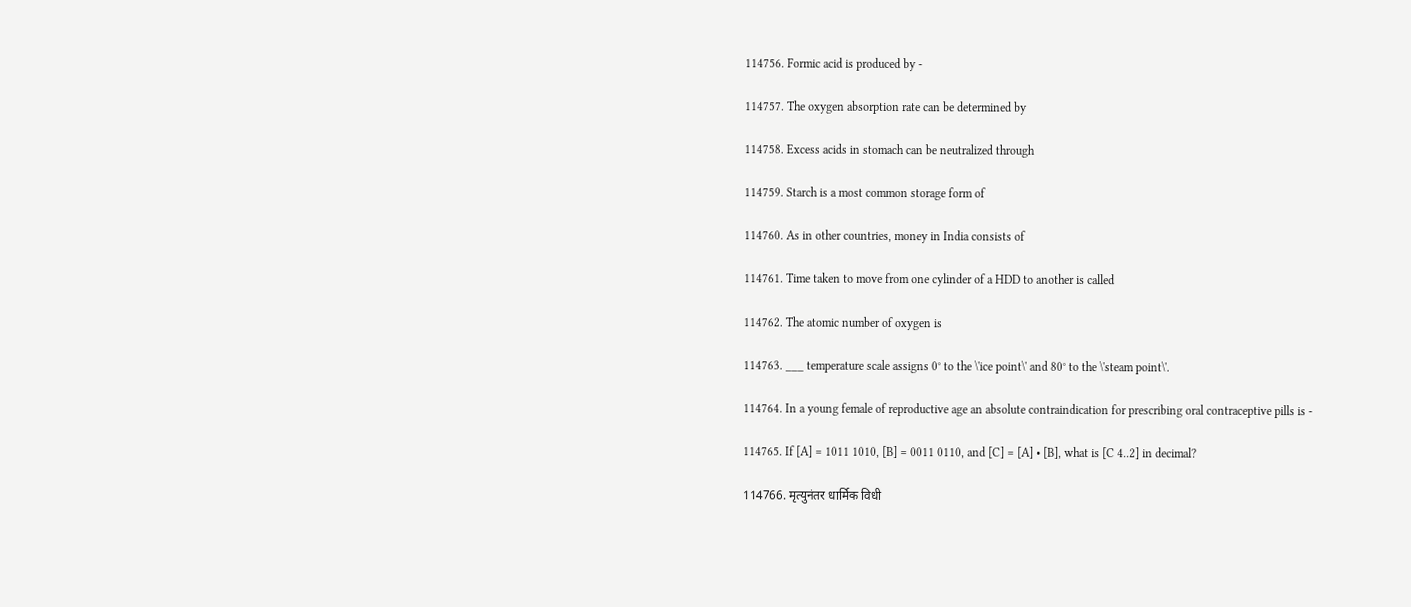114756. Formic acid is produced by -

114757. The oxygen absorption rate can be determined by

114758. Excess acids in stomach can be neutralized through

114759. Starch is a most common storage form of

114760. As in other countries, money in India consists of

114761. Time taken to move from one cylinder of a HDD to another is called

114762. The atomic number of oxygen is

114763. ___ temperature scale assigns 0° to the \'ice point\' and 80° to the \'steam point\'.

114764. In a young female of reproductive age an absolute contraindication for prescribing oral contraceptive pills is -

114765. If [A] = 1011 1010, [B] = 0011 0110, and [C] = [A] • [B], what is [C 4..2] in decimal?

114766. मृत्‍युनंतर धार्मिक विधी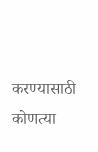करण्यासाठी कोणत्या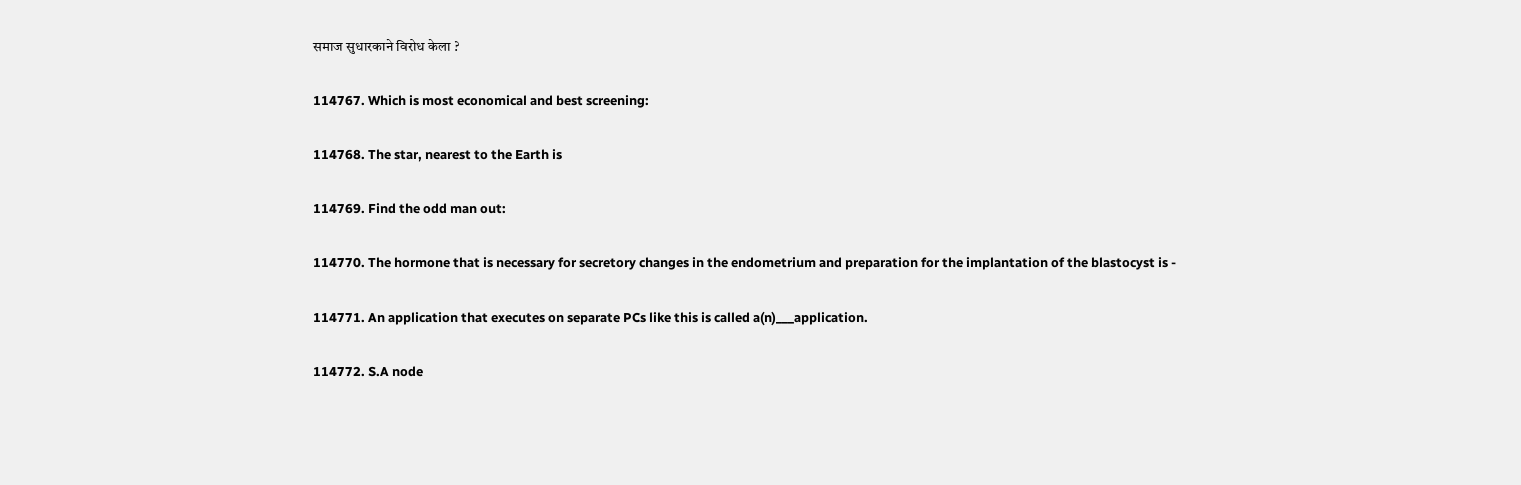समाज सुधारकाने विरोध केला ?

114767. Which is most economical and best screening:

114768. The star, nearest to the Earth is

114769. Find the odd man out:

114770. The hormone that is necessary for secretory changes in the endometrium and preparation for the implantation of the blastocyst is -

114771. An application that executes on separate PCs like this is called a(n)___application.

114772. S.A node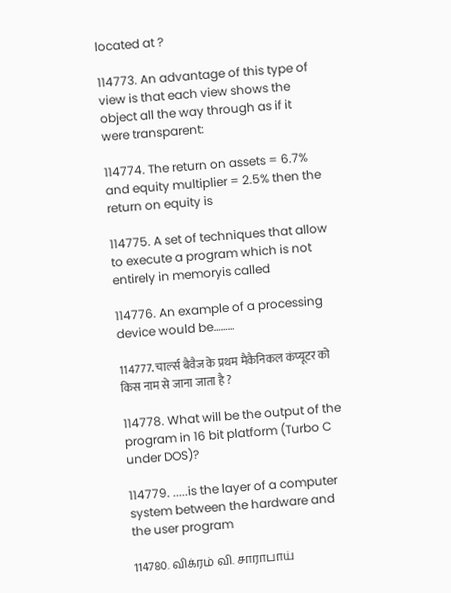located at ?

114773. An advantage of this type of view is that each view shows the object all the way through as if it were transparent:

114774. The return on assets = 6.7% and equity multiplier = 2.5% then the return on equity is

114775. A set of techniques that allow to execute a program which is not entirely in memoryis called

114776. An example of a processing device would be………

114777. चार्ल्स बैवैज के प्रथम मैकैनिकल कंप्यूटर को किस नाम से जाना जाता है ?

114778. What will be the output of the program in 16 bit platform (Turbo C under DOS)?

114779. .....is the layer of a computer system between the hardware and the user program

114780. விக்ரம் வி. சாராபாய்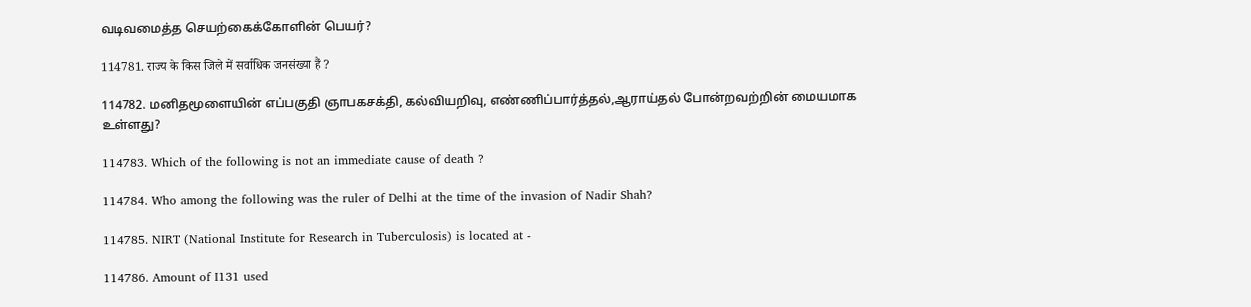வடிவமைத்த செயற்கைக்கோளின் பெயர்?

114781. राज्य के किस जिले में सर्वाधिक जनसंख्या हैं ?

114782. மனிதமூளையின் எப்பகுதி ஞாபகசக்தி, கல்வியறிவு, எண்ணிப்பார்த்தல்,ஆராய்தல் போன்றவற்றின் மையமாக உள்ளது?

114783. Which of the following is not an immediate cause of death ?

114784. Who among the following was the ruler of Delhi at the time of the invasion of Nadir Shah?

114785. NIRT (National Institute for Research in Tuberculosis) is located at -

114786. Amount of I131 used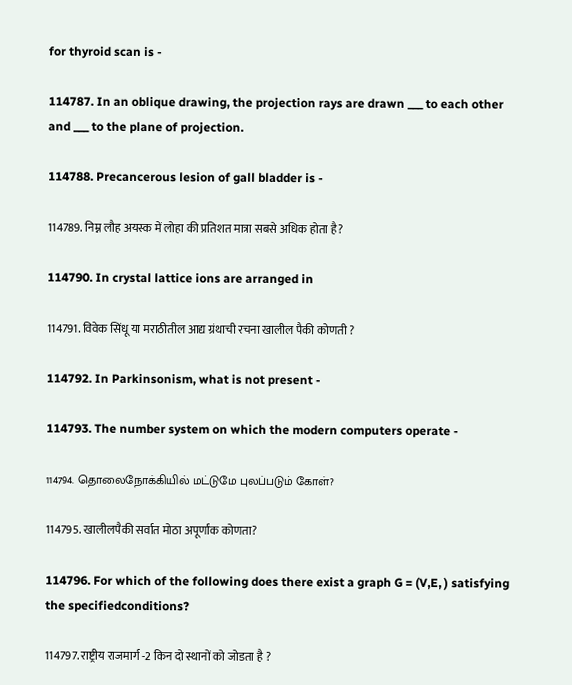for thyroid scan is -

114787. In an oblique drawing, the projection rays are drawn ___ to each other and ___ to the plane of projection.

114788. Precancerous lesion of gall bladder is -

114789. निम्न लौह अयस्क में लोहा की प्रतिशत मात्रा सबसे अधिक होता है?

114790. In crystal lattice ions are arranged in

114791. विवेक सिंधू या मराठीतील आद्य ग्रंथाची रचना खालील पैकी कोणती ?

114792. In Parkinsonism, what is not present -

114793. The number system on which the modern computers operate -

114794. தொலைநோக்கியில் மட்டுமே புலப்படும் கோள்?

114795. खालीलपैकी सर्वात मोठा अपूर्णांक कोणता?

114796. For which of the following does there exist a graph G = (V,E, ) satisfying the specifiedconditions?

114797. राष्ट्रीय राजमार्ग -2 किन दो स्थानों को जोडता है ?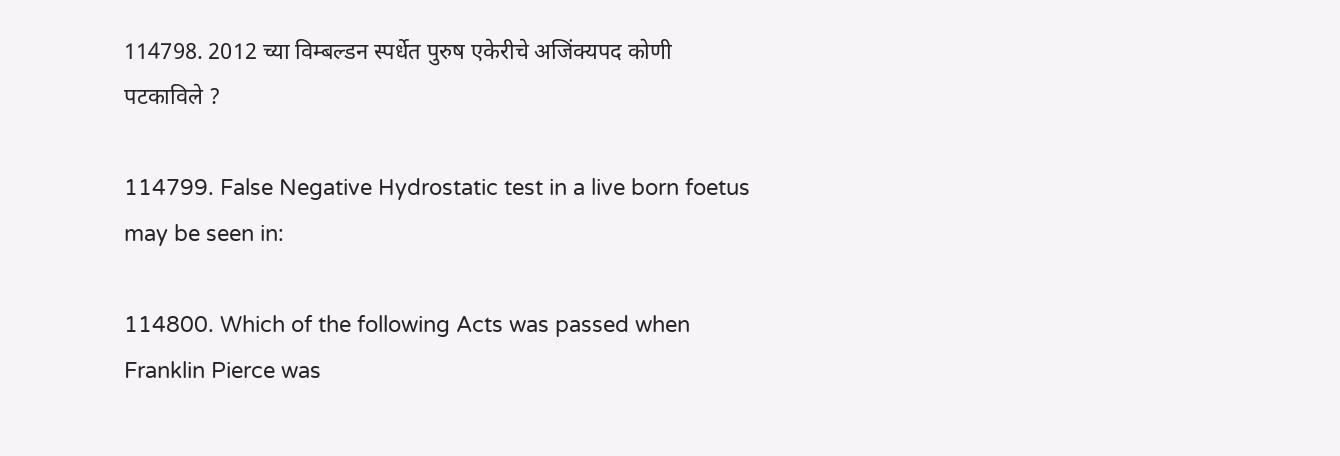114798. 2012 च्या विम्बल्डन स्पर्धेत पुरुष एकेरीचे अजिंक्यपद कोणी पटकाविले ?

114799. False Negative Hydrostatic test in a live born foetus may be seen in:

114800. Which of the following Acts was passed when Franklin Pierce was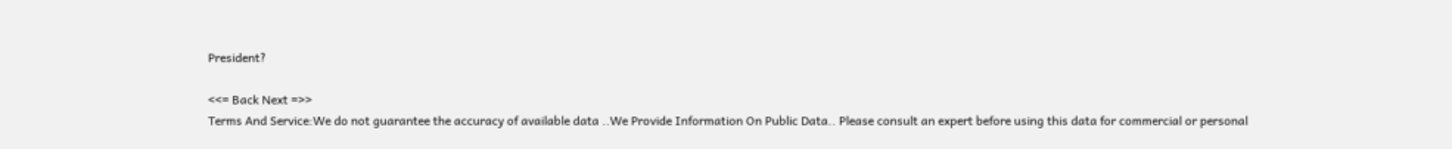President?

<<= Back Next =>>
Terms And Service:We do not guarantee the accuracy of available data ..We Provide Information On Public Data.. Please consult an expert before using this data for commercial or personal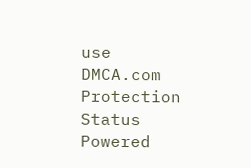use
DMCA.com Protection Status Powered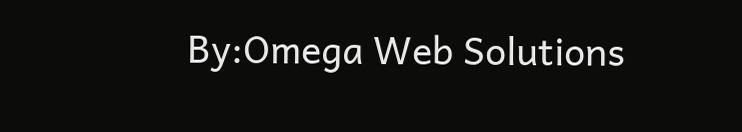By:Omega Web Solutions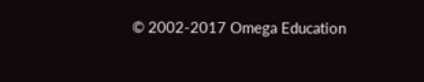© 2002-2017 Omega Education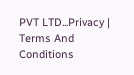PVT LTD...Privacy | Terms And Conditions